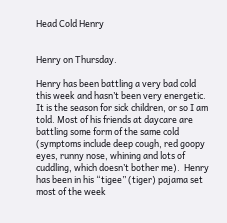Head Cold Henry


Henry on Thursday.

Henry has been battling a very bad cold this week and hasn’t been very energetic. It is the season for sick children, or so I am told. Most of his friends at daycare are battling some form of the same cold (symptoms include deep cough, red goopy eyes, runny nose, whining and lots of cuddling, which doesn’t bother me).  Henry has been in his “tigee” (tiger) pajama set most of the week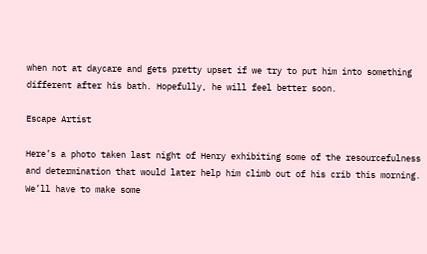when not at daycare and gets pretty upset if we try to put him into something different after his bath. Hopefully, he will feel better soon.

Escape Artist

Here’s a photo taken last night of Henry exhibiting some of the resourcefulness and determination that would later help him climb out of his crib this morning. We’ll have to make some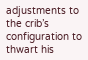adjustments to the crib’s configuration to thwart his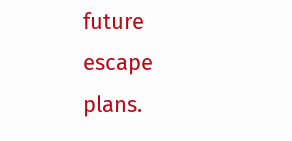future escape plans.